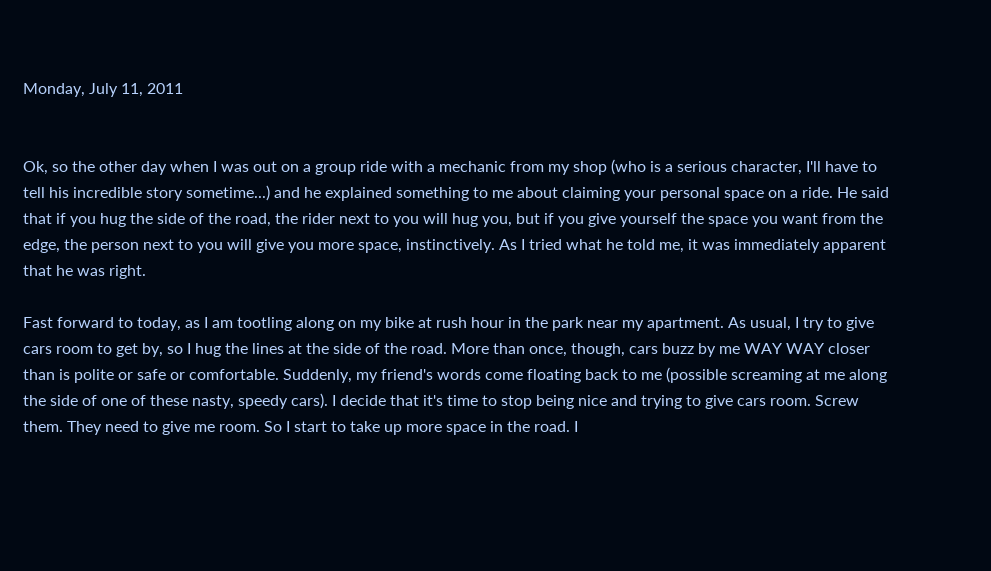Monday, July 11, 2011


Ok, so the other day when I was out on a group ride with a mechanic from my shop (who is a serious character, I'll have to tell his incredible story sometime...) and he explained something to me about claiming your personal space on a ride. He said that if you hug the side of the road, the rider next to you will hug you, but if you give yourself the space you want from the edge, the person next to you will give you more space, instinctively. As I tried what he told me, it was immediately apparent that he was right.

Fast forward to today, as I am tootling along on my bike at rush hour in the park near my apartment. As usual, I try to give cars room to get by, so I hug the lines at the side of the road. More than once, though, cars buzz by me WAY WAY closer than is polite or safe or comfortable. Suddenly, my friend's words come floating back to me (possible screaming at me along the side of one of these nasty, speedy cars). I decide that it's time to stop being nice and trying to give cars room. Screw them. They need to give me room. So I start to take up more space in the road. I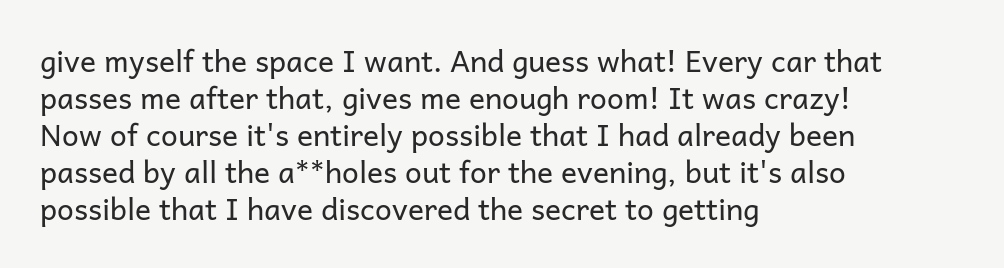give myself the space I want. And guess what! Every car that passes me after that, gives me enough room! It was crazy! Now of course it's entirely possible that I had already been passed by all the a**holes out for the evening, but it's also possible that I have discovered the secret to getting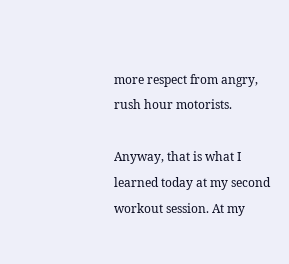more respect from angry, rush hour motorists.

Anyway, that is what I learned today at my second workout session. At my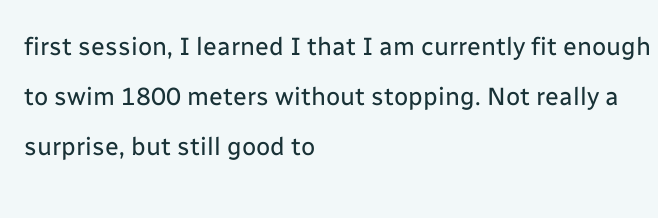first session, I learned I that I am currently fit enough to swim 1800 meters without stopping. Not really a surprise, but still good to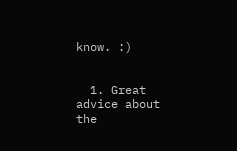know. :)


  1. Great advice about the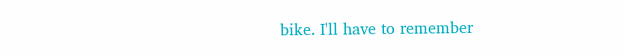bike. I'll have to remember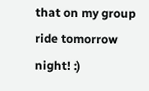that on my group ride tomorrow night! :)